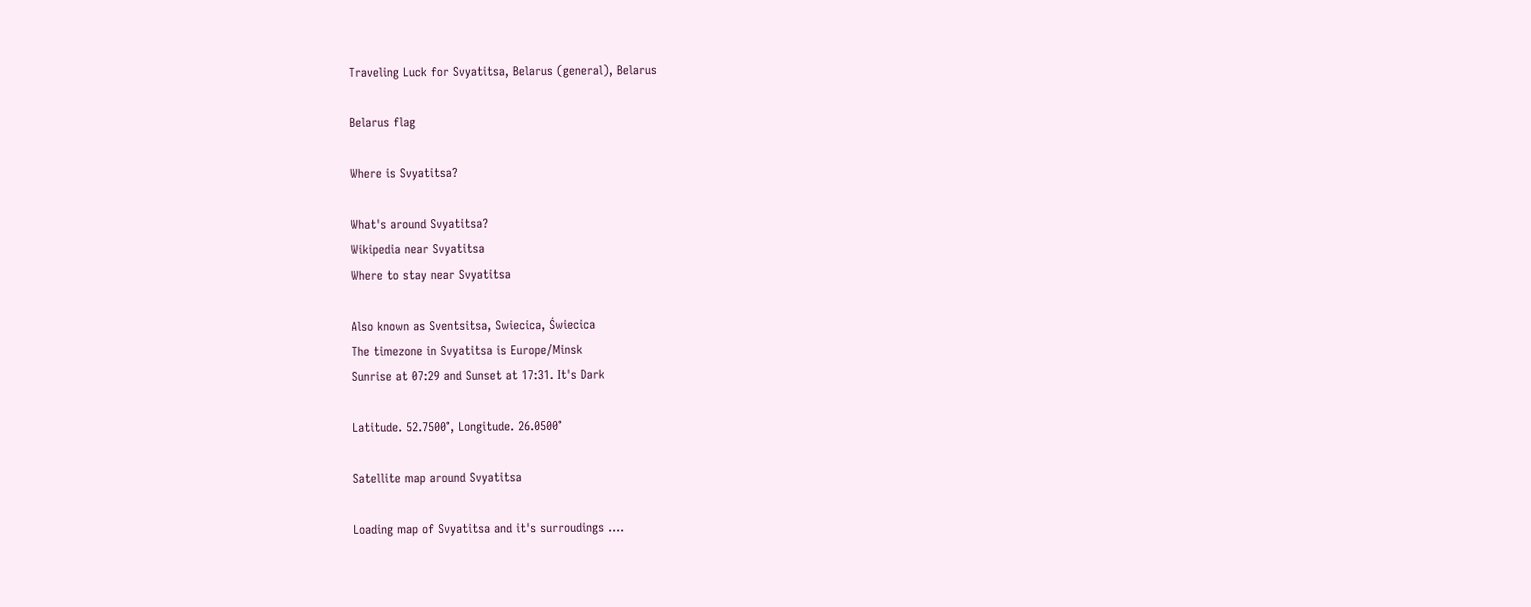Traveling Luck for Svyatitsa, Belarus (general), Belarus

Belarus flag

Where is Svyatitsa?

What's around Svyatitsa?
Wikipedia near Svyatitsa
Where to stay near Svyatitsa

Also known as Sventsitsa, Swiecica, Świecica
The timezone in Svyatitsa is Europe/Minsk
Sunrise at 07:29 and Sunset at 17:31. It's Dark

Latitude. 52.7500°, Longitude. 26.0500°

Satellite map around Svyatitsa

Loading map of Svyatitsa and it's surroudings ....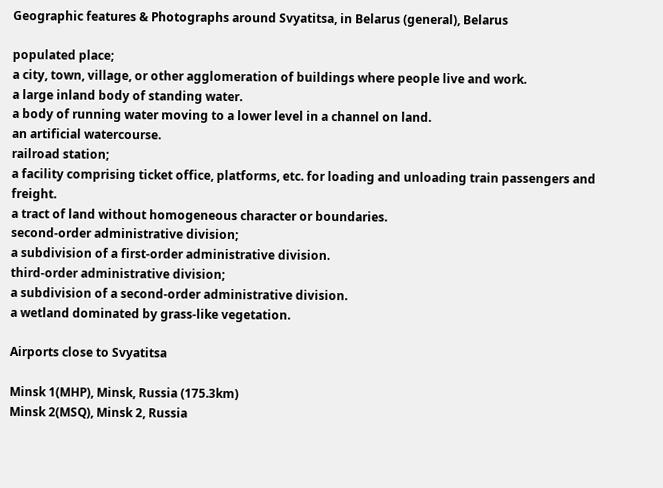Geographic features & Photographs around Svyatitsa, in Belarus (general), Belarus

populated place;
a city, town, village, or other agglomeration of buildings where people live and work.
a large inland body of standing water.
a body of running water moving to a lower level in a channel on land.
an artificial watercourse.
railroad station;
a facility comprising ticket office, platforms, etc. for loading and unloading train passengers and freight.
a tract of land without homogeneous character or boundaries.
second-order administrative division;
a subdivision of a first-order administrative division.
third-order administrative division;
a subdivision of a second-order administrative division.
a wetland dominated by grass-like vegetation.

Airports close to Svyatitsa

Minsk 1(MHP), Minsk, Russia (175.3km)
Minsk 2(MSQ), Minsk 2, Russia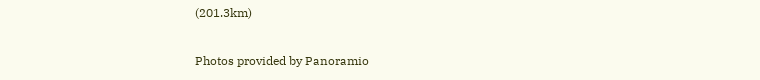(201.3km)

Photos provided by Panoramio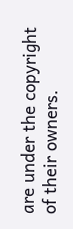are under the copyright of their owners.